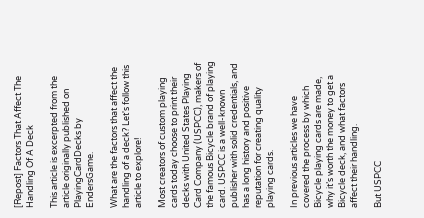[Repost] Factors That Affect The Handling Of A Deck

This article is excerpted from the article originally published on PlayingCardDecks by EndersGame.

What are the factors that affect the handling of a deck? Let's follow this article to explore!

Most creators of custom playing cards today choose to print their decks with United States Playing Card Company (USPCC), makers of the famous Bicycle brand of playing card. USPCC is a well-known publisher with solid credentials, and has a long history and positive reputation for creating quality playing cards.

In previous articles we have covered the process by which Bicycle playing cards are made, why it’s worth the money to get a Bicycle deck, and what factors affect their handling.

But USPCC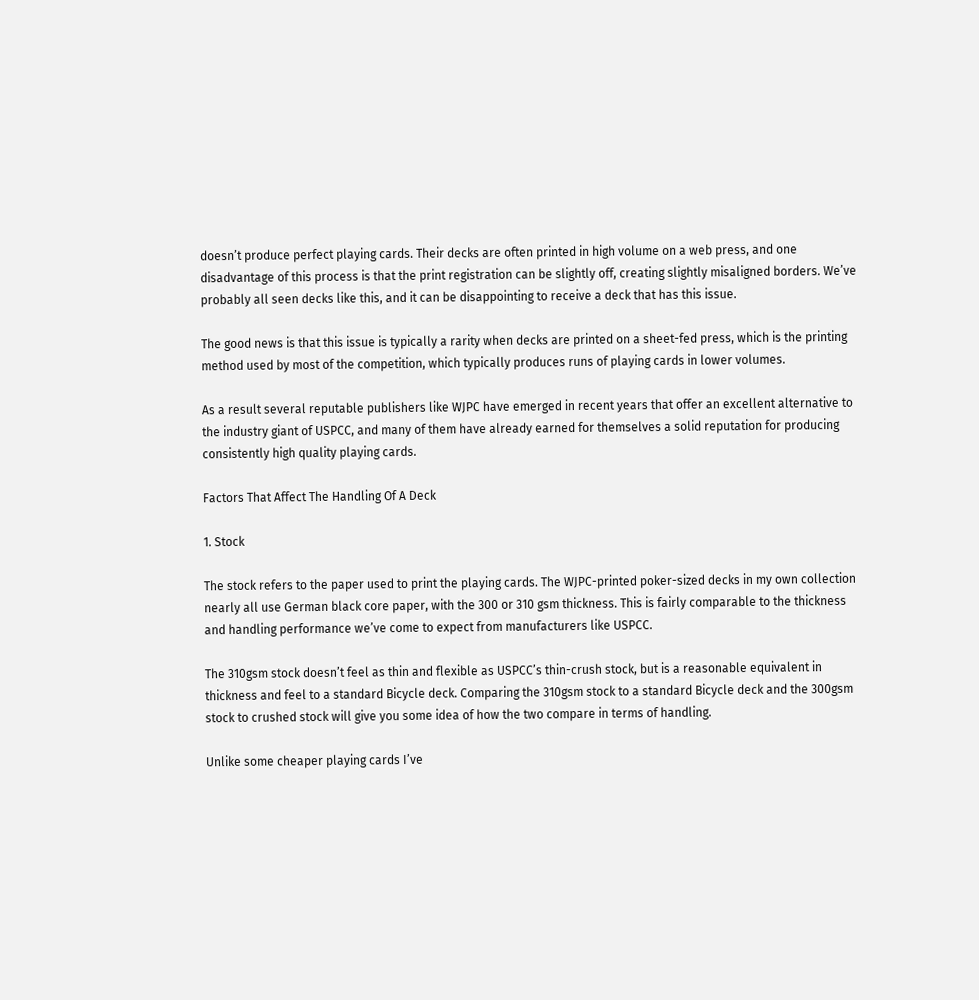doesn’t produce perfect playing cards. Their decks are often printed in high volume on a web press, and one disadvantage of this process is that the print registration can be slightly off, creating slightly misaligned borders. We’ve probably all seen decks like this, and it can be disappointing to receive a deck that has this issue.

The good news is that this issue is typically a rarity when decks are printed on a sheet-fed press, which is the printing method used by most of the competition, which typically produces runs of playing cards in lower volumes.

As a result several reputable publishers like WJPC have emerged in recent years that offer an excellent alternative to the industry giant of USPCC, and many of them have already earned for themselves a solid reputation for producing consistently high quality playing cards.

Factors That Affect The Handling Of A Deck

1. Stock

The stock refers to the paper used to print the playing cards. The WJPC-printed poker-sized decks in my own collection nearly all use German black core paper, with the 300 or 310 gsm thickness. This is fairly comparable to the thickness and handling performance we’ve come to expect from manufacturers like USPCC.

The 310gsm stock doesn’t feel as thin and flexible as USPCC’s thin-crush stock, but is a reasonable equivalent in thickness and feel to a standard Bicycle deck. Comparing the 310gsm stock to a standard Bicycle deck and the 300gsm stock to crushed stock will give you some idea of how the two compare in terms of handling.

Unlike some cheaper playing cards I’ve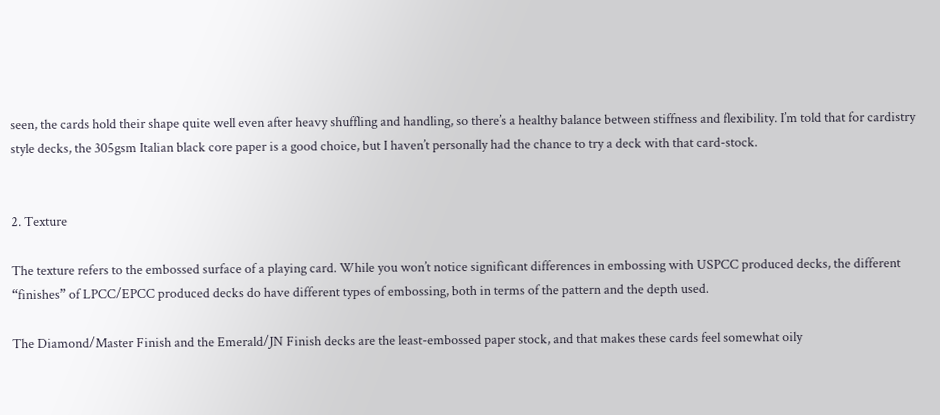seen, the cards hold their shape quite well even after heavy shuffling and handling, so there’s a healthy balance between stiffness and flexibility. I’m told that for cardistry style decks, the 305gsm Italian black core paper is a good choice, but I haven’t personally had the chance to try a deck with that card-stock.


2. Texture

The texture refers to the embossed surface of a playing card. While you won’t notice significant differences in embossing with USPCC produced decks, the different “finishes” of LPCC/EPCC produced decks do have different types of embossing, both in terms of the pattern and the depth used.

The Diamond/Master Finish and the Emerald/JN Finish decks are the least-embossed paper stock, and that makes these cards feel somewhat oily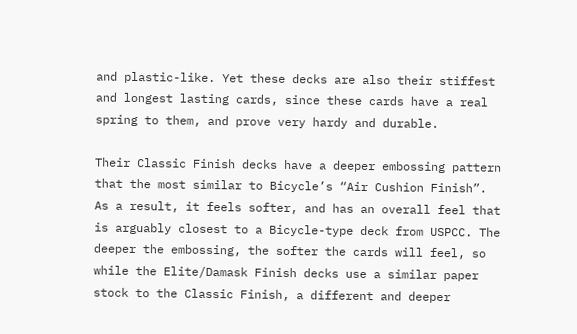and plastic-like. Yet these decks are also their stiffest and longest lasting cards, since these cards have a real spring to them, and prove very hardy and durable.

Their Classic Finish decks have a deeper embossing pattern that the most similar to Bicycle’s “Air Cushion Finish”. As a result, it feels softer, and has an overall feel that is arguably closest to a Bicycle-type deck from USPCC. The deeper the embossing, the softer the cards will feel, so while the Elite/Damask Finish decks use a similar paper stock to the Classic Finish, a different and deeper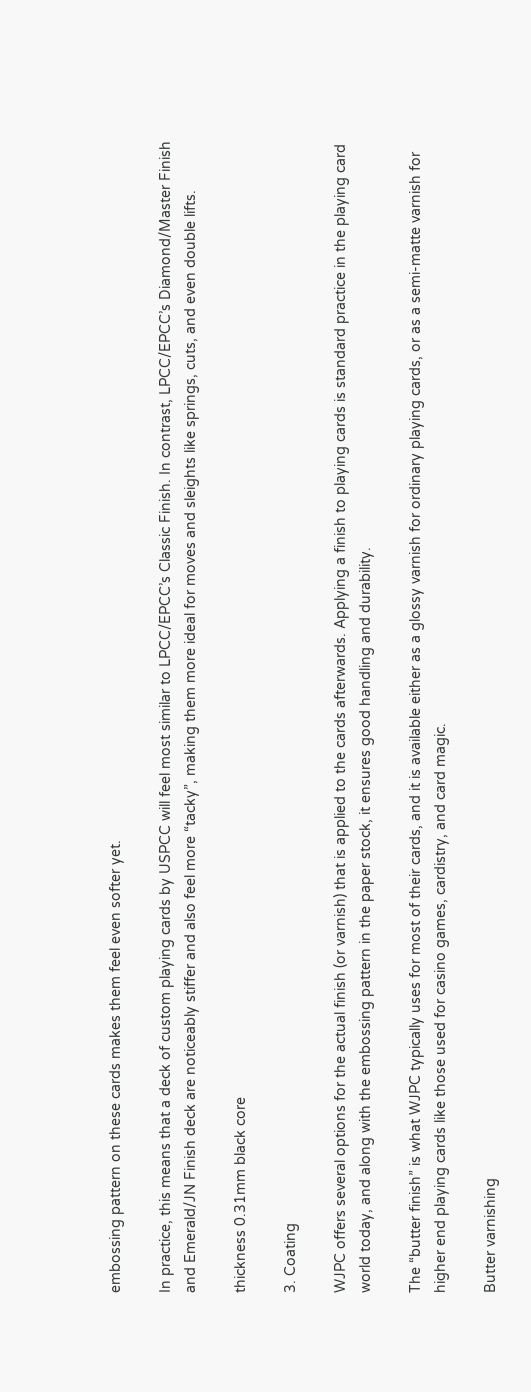embossing pattern on these cards makes them feel even softer yet.

In practice, this means that a deck of custom playing cards by USPCC will feel most similar to LPCC/EPCC’s Classic Finish. In contrast, LPCC/EPCC’s Diamond/Master Finish and Emerald/JN Finish deck are noticeably stiffer and also feel more “tacky”, making them more ideal for moves and sleights like springs, cuts, and even double lifts.

thickness 0.31mm black core

3. Coating

WJPC offers several options for the actual finish (or varnish) that is applied to the cards afterwards. Applying a finish to playing cards is standard practice in the playing card world today, and along with the embossing pattern in the paper stock, it ensures good handling and durability.

The “butter finish” is what WJPC typically uses for most of their cards, and it is available either as a glossy varnish for ordinary playing cards, or as a semi-matte varnish for higher end playing cards like those used for casino games, cardistry, and card magic.

Butter varnishing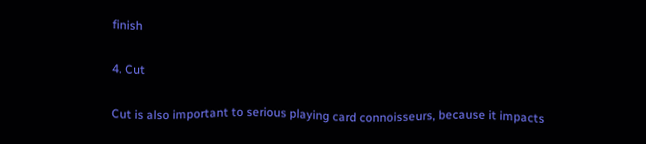finish

4. Cut

Cut is also important to serious playing card connoisseurs, because it impacts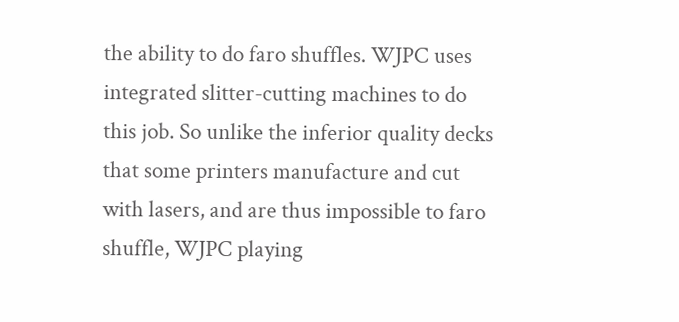the ability to do faro shuffles. WJPC uses integrated slitter-cutting machines to do this job. So unlike the inferior quality decks that some printers manufacture and cut with lasers, and are thus impossible to faro shuffle, WJPC playing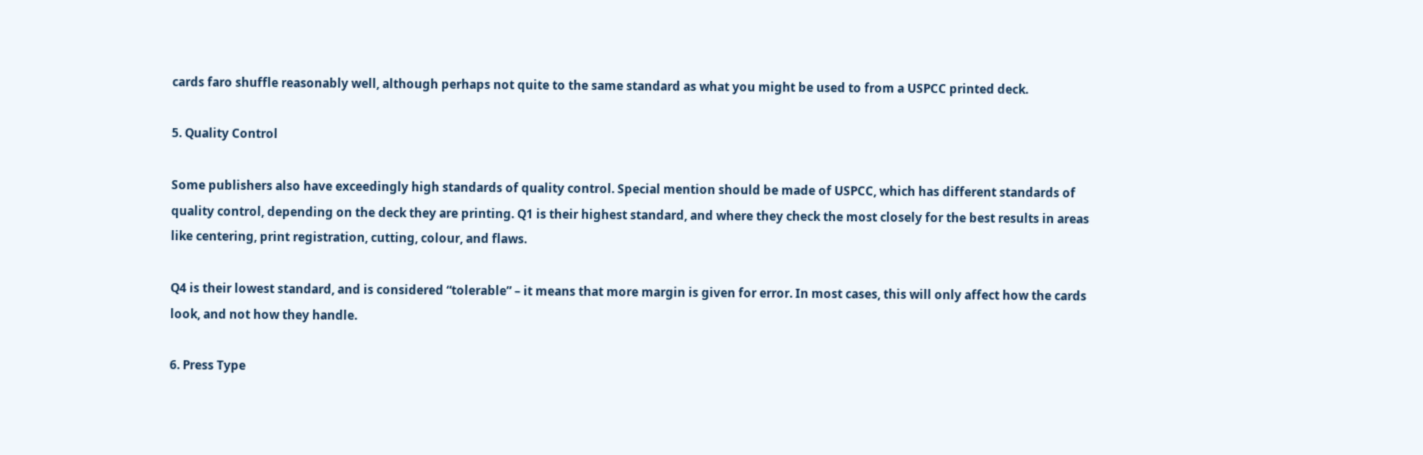cards faro shuffle reasonably well, although perhaps not quite to the same standard as what you might be used to from a USPCC printed deck.

5. Quality Control

Some publishers also have exceedingly high standards of quality control. Special mention should be made of USPCC, which has different standards of quality control, depending on the deck they are printing. Q1 is their highest standard, and where they check the most closely for the best results in areas like centering, print registration, cutting, colour, and flaws.

Q4 is their lowest standard, and is considered “tolerable” – it means that more margin is given for error. In most cases, this will only affect how the cards look, and not how they handle.

6. Press Type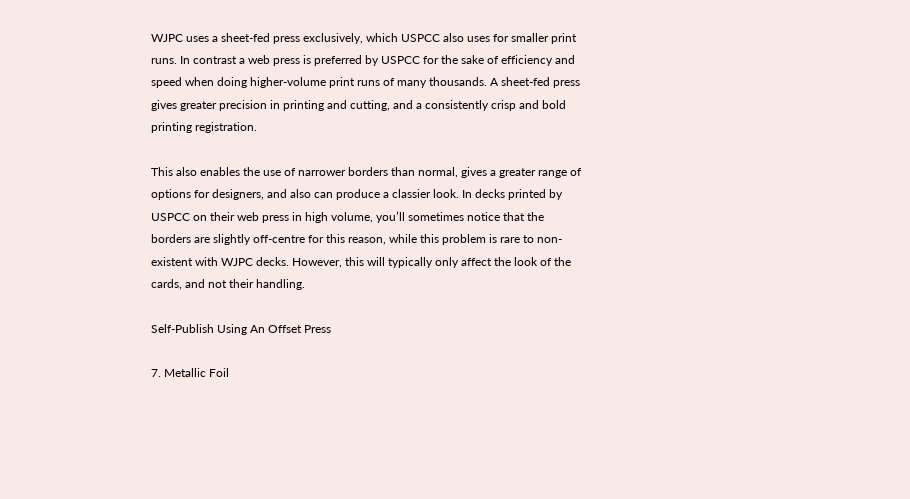WJPC uses a sheet-fed press exclusively, which USPCC also uses for smaller print runs. In contrast a web press is preferred by USPCC for the sake of efficiency and speed when doing higher-volume print runs of many thousands. A sheet-fed press gives greater precision in printing and cutting, and a consistently crisp and bold printing registration.

This also enables the use of narrower borders than normal, gives a greater range of options for designers, and also can produce a classier look. In decks printed by USPCC on their web press in high volume, you’ll sometimes notice that the borders are slightly off-centre for this reason, while this problem is rare to non-existent with WJPC decks. However, this will typically only affect the look of the cards, and not their handling.

Self-Publish Using An Offset Press

7. Metallic Foil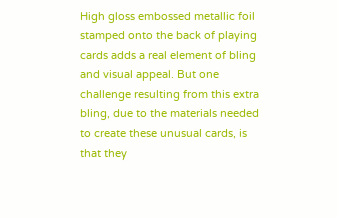High gloss embossed metallic foil stamped onto the back of playing cards adds a real element of bling and visual appeal. But one challenge resulting from this extra bling, due to the materials needed to create these unusual cards, is that they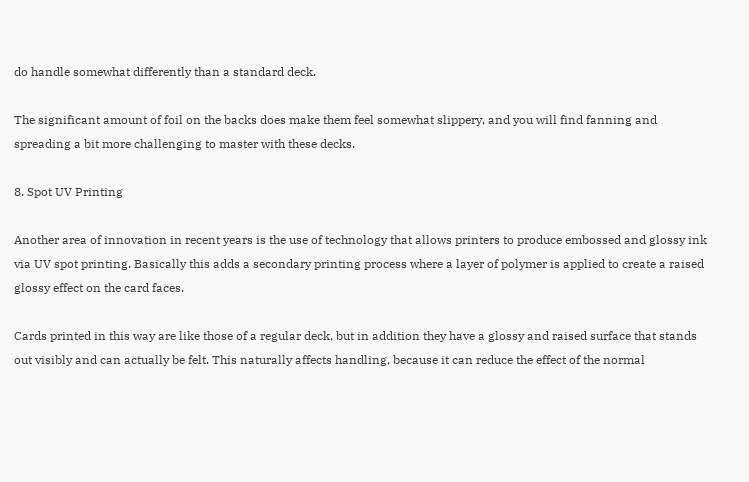do handle somewhat differently than a standard deck.

The significant amount of foil on the backs does make them feel somewhat slippery, and you will find fanning and spreading a bit more challenging to master with these decks.

8. Spot UV Printing

Another area of innovation in recent years is the use of technology that allows printers to produce embossed and glossy ink via UV spot printing. Basically this adds a secondary printing process where a layer of polymer is applied to create a raised glossy effect on the card faces.

Cards printed in this way are like those of a regular deck, but in addition they have a glossy and raised surface that stands out visibly and can actually be felt. This naturally affects handling, because it can reduce the effect of the normal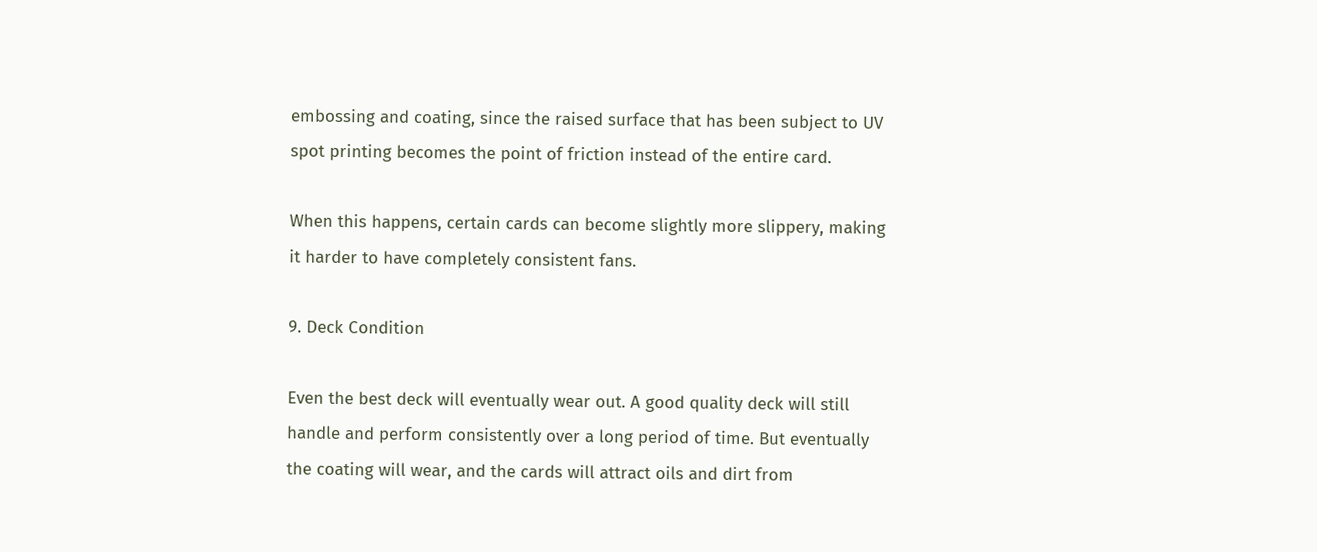embossing and coating, since the raised surface that has been subject to UV spot printing becomes the point of friction instead of the entire card.

When this happens, certain cards can become slightly more slippery, making it harder to have completely consistent fans.

9. Deck Condition

Even the best deck will eventually wear out. A good quality deck will still handle and perform consistently over a long period of time. But eventually the coating will wear, and the cards will attract oils and dirt from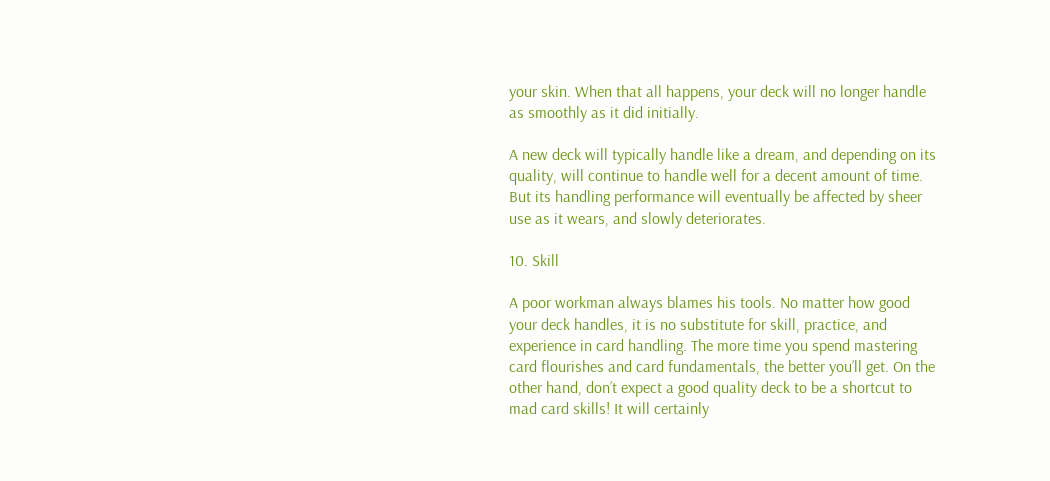your skin. When that all happens, your deck will no longer handle as smoothly as it did initially.

A new deck will typically handle like a dream, and depending on its quality, will continue to handle well for a decent amount of time. But its handling performance will eventually be affected by sheer use as it wears, and slowly deteriorates.

10. Skill

A poor workman always blames his tools. No matter how good your deck handles, it is no substitute for skill, practice, and experience in card handling. The more time you spend mastering card flourishes and card fundamentals, the better you’ll get. On the other hand, don’t expect a good quality deck to be a shortcut to mad card skills! It will certainly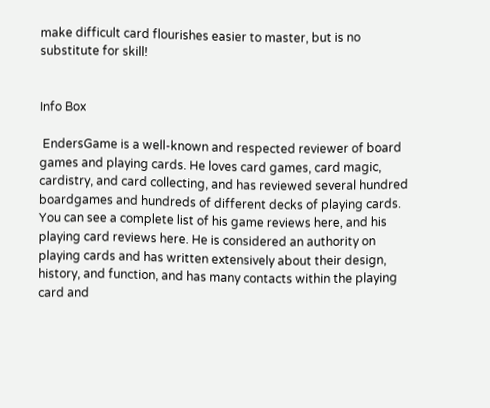make difficult card flourishes easier to master, but is no substitute for skill!


Info Box

 EndersGame is a well-known and respected reviewer of board games and playing cards. He loves card games, card magic, cardistry, and card collecting, and has reviewed several hundred boardgames and hundreds of different decks of playing cards. You can see a complete list of his game reviews here, and his playing card reviews here. He is considered an authority on playing cards and has written extensively about their design, history, and function, and has many contacts within the playing card and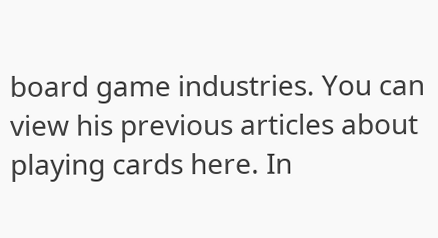board game industries. You can view his previous articles about playing cards here. In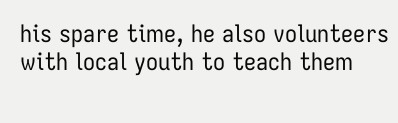his spare time, he also volunteers with local youth to teach them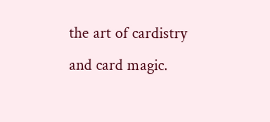the art of cardistry and card magic.